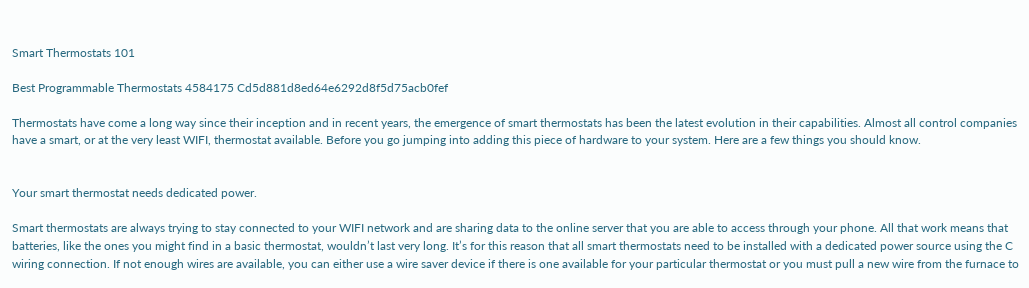Smart Thermostats 101

Best Programmable Thermostats 4584175 Cd5d881d8ed64e6292d8f5d75acb0fef

Thermostats have come a long way since their inception and in recent years, the emergence of smart thermostats has been the latest evolution in their capabilities. Almost all control companies have a smart, or at the very least WIFI, thermostat available. Before you go jumping into adding this piece of hardware to your system. Here are a few things you should know.


Your smart thermostat needs dedicated power.

Smart thermostats are always trying to stay connected to your WIFI network and are sharing data to the online server that you are able to access through your phone. All that work means that batteries, like the ones you might find in a basic thermostat, wouldn’t last very long. It’s for this reason that all smart thermostats need to be installed with a dedicated power source using the C wiring connection. If not enough wires are available, you can either use a wire saver device if there is one available for your particular thermostat or you must pull a new wire from the furnace to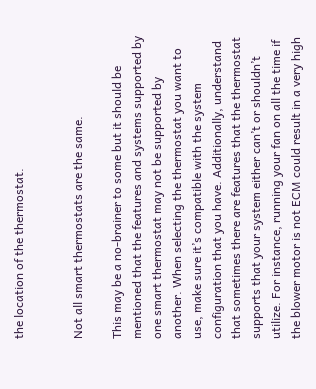the location of the thermostat.


Not all smart thermostats are the same.

This may be a no-brainer to some but it should be mentioned that the features and systems supported by one smart thermostat may not be supported by another. When selecting the thermostat you want to use, make sure it’s compatible with the system configuration that you have. Additionally, understand that sometimes there are features that the thermostat supports that your system either can’t or shouldn’t utilize. For instance, running your fan on all the time if the blower motor is not ECM could result in a very high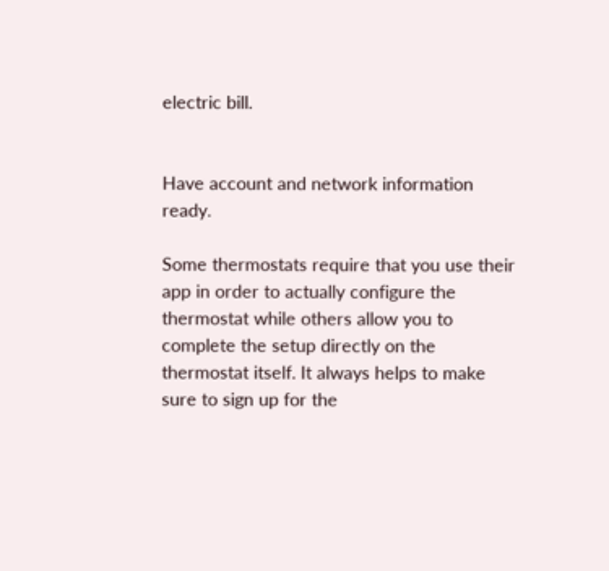electric bill.


Have account and network information ready.

Some thermostats require that you use their app in order to actually configure the thermostat while others allow you to complete the setup directly on the thermostat itself. It always helps to make sure to sign up for the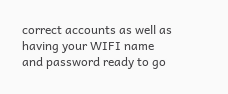correct accounts as well as having your WIFI name and password ready to go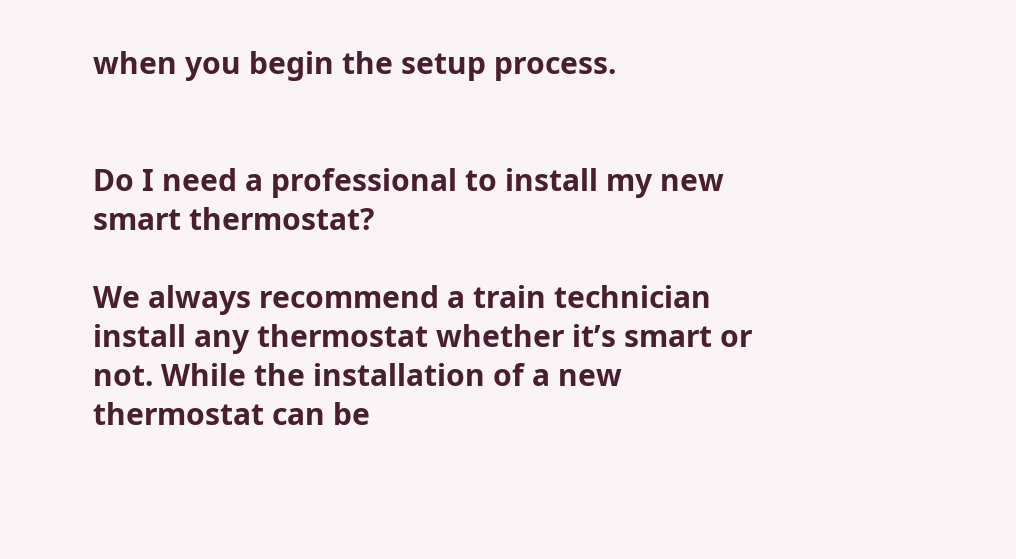when you begin the setup process.


Do I need a professional to install my new smart thermostat?

We always recommend a train technician install any thermostat whether it’s smart or not. While the installation of a new thermostat can be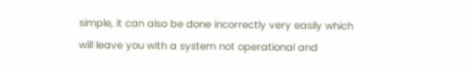simple, it can also be done incorrectly very easily which will leave you with a system not operational and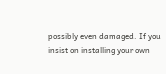possibly even damaged. If you insist on installing your own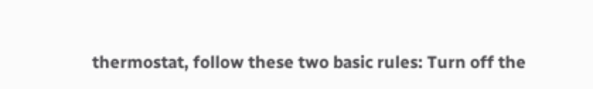thermostat, follow these two basic rules: Turn off the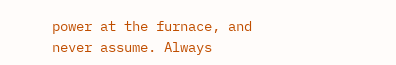power at the furnace, and never assume. Always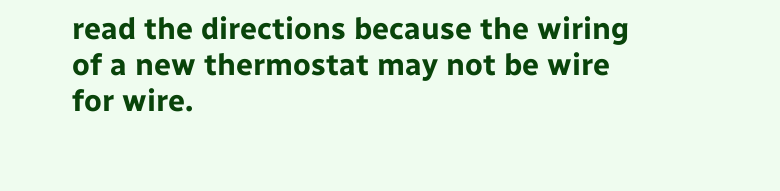read the directions because the wiring of a new thermostat may not be wire for wire.